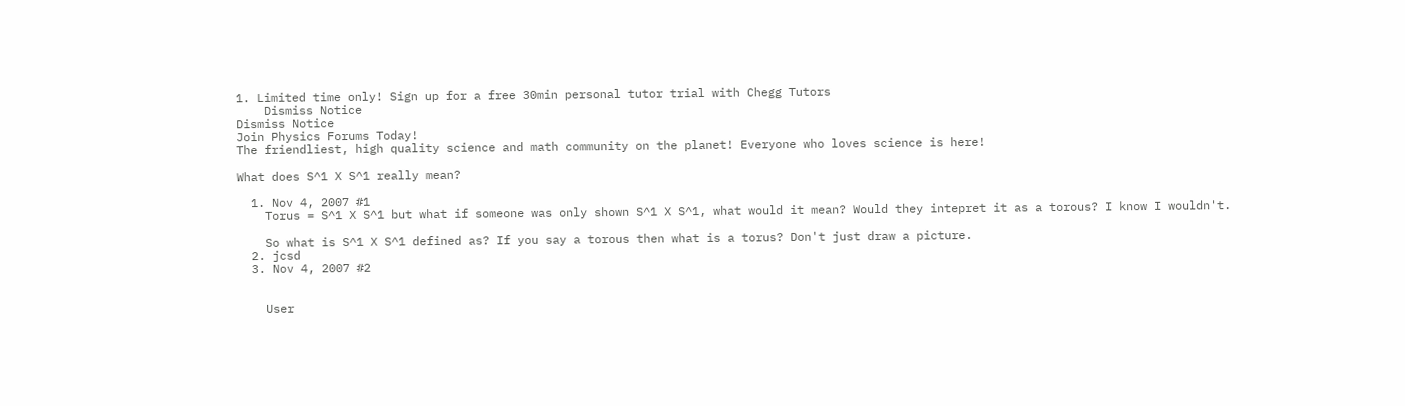1. Limited time only! Sign up for a free 30min personal tutor trial with Chegg Tutors
    Dismiss Notice
Dismiss Notice
Join Physics Forums Today!
The friendliest, high quality science and math community on the planet! Everyone who loves science is here!

What does S^1 X S^1 really mean?

  1. Nov 4, 2007 #1
    Torus = S^1 X S^1 but what if someone was only shown S^1 X S^1, what would it mean? Would they intepret it as a torous? I know I wouldn't.

    So what is S^1 X S^1 defined as? If you say a torous then what is a torus? Don't just draw a picture.
  2. jcsd
  3. Nov 4, 2007 #2


    User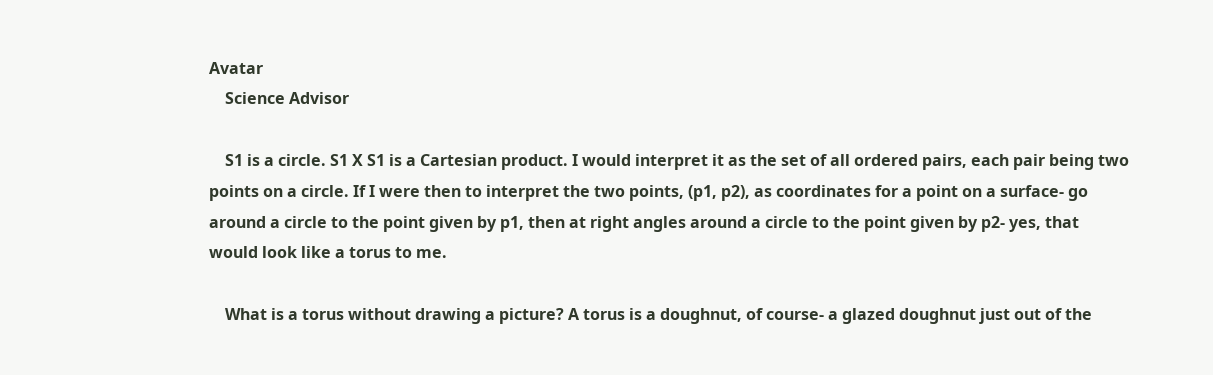Avatar
    Science Advisor

    S1 is a circle. S1 X S1 is a Cartesian product. I would interpret it as the set of all ordered pairs, each pair being two points on a circle. If I were then to interpret the two points, (p1, p2), as coordinates for a point on a surface- go around a circle to the point given by p1, then at right angles around a circle to the point given by p2- yes, that would look like a torus to me.

    What is a torus without drawing a picture? A torus is a doughnut, of course- a glazed doughnut just out of the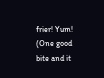frier! Yum! (One good bite and it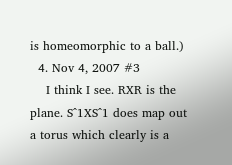is homeomorphic to a ball.)
  4. Nov 4, 2007 #3
    I think I see. RXR is the plane. S^1XS^1 does map out a torus which clearly is a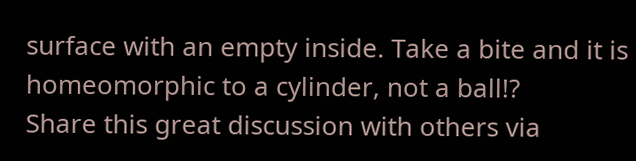surface with an empty inside. Take a bite and it is homeomorphic to a cylinder, not a ball!?
Share this great discussion with others via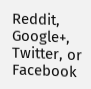Reddit, Google+, Twitter, or Facebook